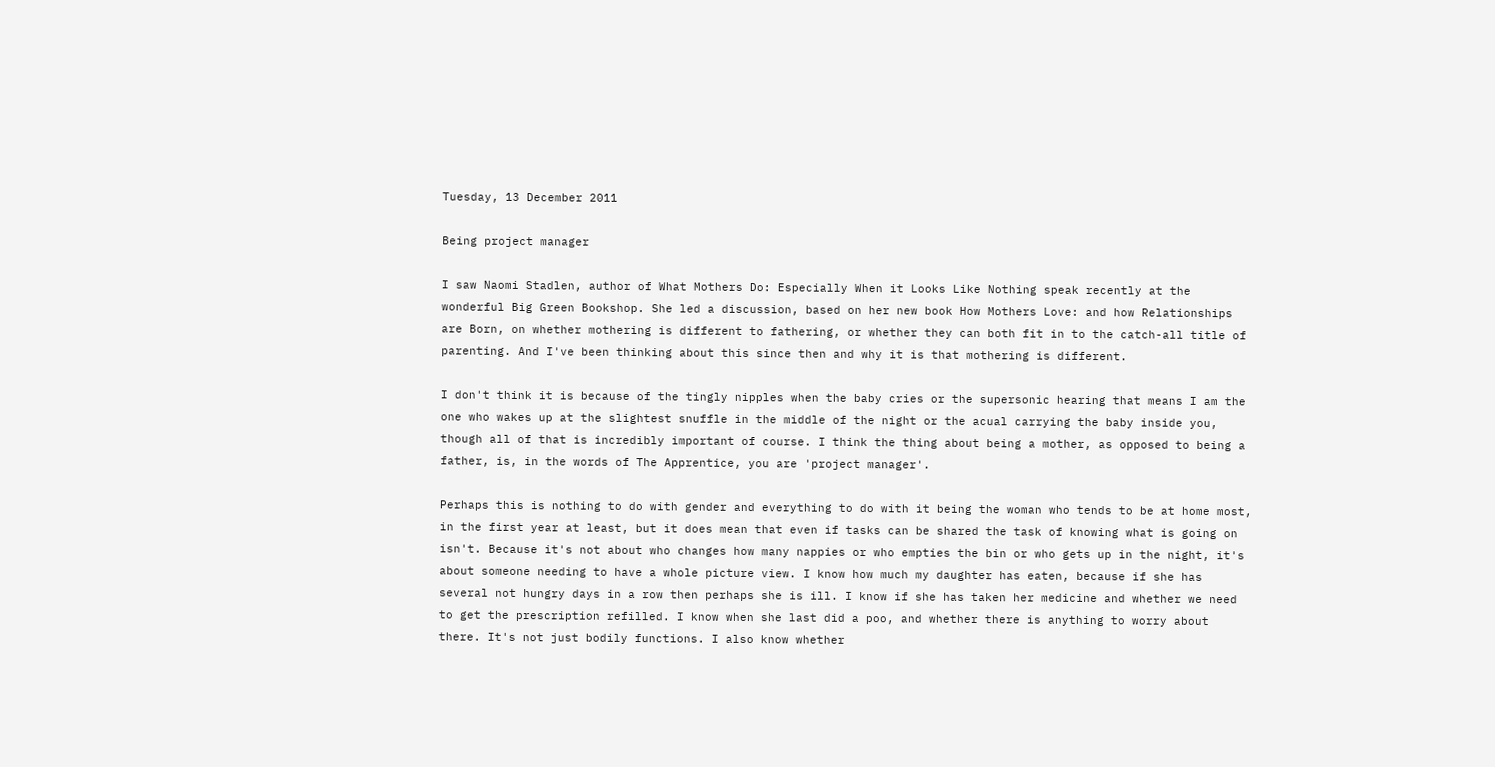Tuesday, 13 December 2011

Being project manager

I saw Naomi Stadlen, author of What Mothers Do: Especially When it Looks Like Nothing speak recently at the wonderful Big Green Bookshop. She led a discussion, based on her new book How Mothers Love: and how Relationships are Born, on whether mothering is different to fathering, or whether they can both fit in to the catch-all title of parenting. And I've been thinking about this since then and why it is that mothering is different.

I don't think it is because of the tingly nipples when the baby cries or the supersonic hearing that means I am the one who wakes up at the slightest snuffle in the middle of the night or the acual carrying the baby inside you, though all of that is incredibly important of course. I think the thing about being a mother, as opposed to being a father, is, in the words of The Apprentice, you are 'project manager'.

Perhaps this is nothing to do with gender and everything to do with it being the woman who tends to be at home most, in the first year at least, but it does mean that even if tasks can be shared the task of knowing what is going on isn't. Because it's not about who changes how many nappies or who empties the bin or who gets up in the night, it's about someone needing to have a whole picture view. I know how much my daughter has eaten, because if she has several not hungry days in a row then perhaps she is ill. I know if she has taken her medicine and whether we need to get the prescription refilled. I know when she last did a poo, and whether there is anything to worry about there. It's not just bodily functions. I also know whether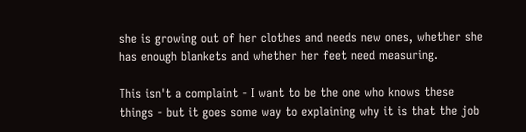she is growing out of her clothes and needs new ones, whether she has enough blankets and whether her feet need measuring.

This isn't a complaint - I want to be the one who knows these things - but it goes some way to explaining why it is that the job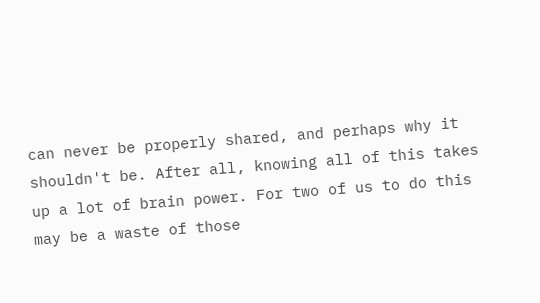can never be properly shared, and perhaps why it shouldn't be. After all, knowing all of this takes up a lot of brain power. For two of us to do this may be a waste of those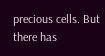precious cells. But there has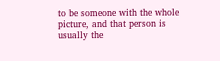to be someone with the whole picture, and that person is usually the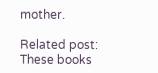mother.

Related post: These books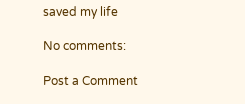saved my life

No comments:

Post a Comment